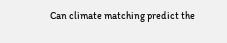Can climate matching predict the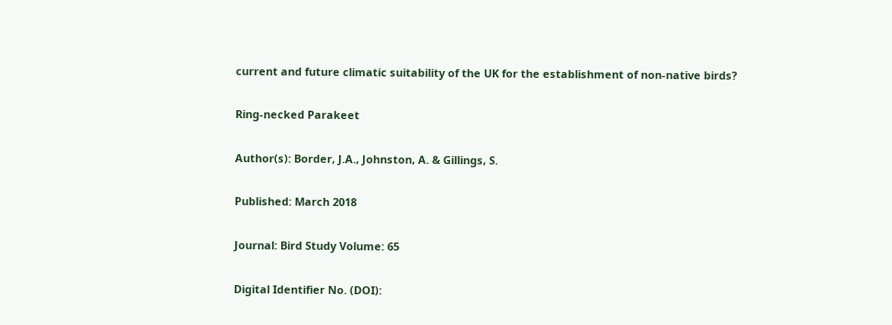current and future climatic suitability of the UK for the establishment of non-native birds?

Ring-necked Parakeet

Author(s): Border, J.A., Johnston, A. & Gillings, S.

Published: March 2018

Journal: Bird Study Volume: 65

Digital Identifier No. (DOI):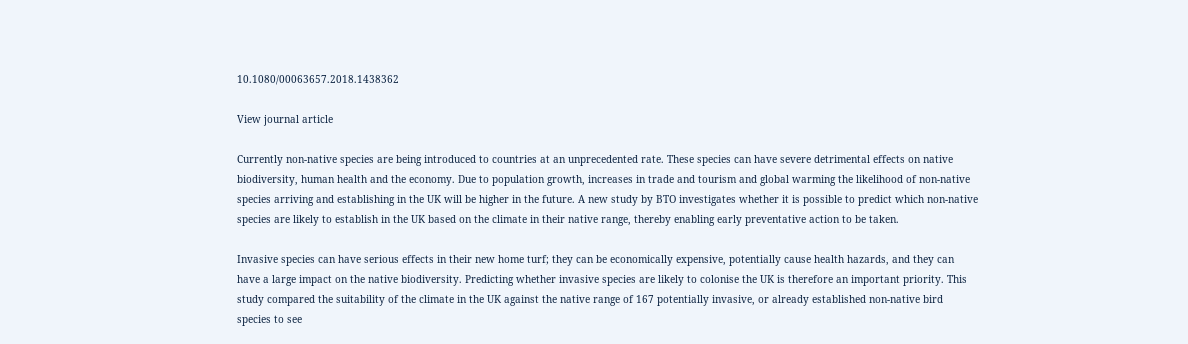10.1080/00063657.2018.1438362

View journal article

Currently non-native species are being introduced to countries at an unprecedented rate. These species can have severe detrimental effects on native biodiversity, human health and the economy. Due to population growth, increases in trade and tourism and global warming the likelihood of non-native species arriving and establishing in the UK will be higher in the future. A new study by BTO investigates whether it is possible to predict which non-native species are likely to establish in the UK based on the climate in their native range, thereby enabling early preventative action to be taken.

Invasive species can have serious effects in their new home turf; they can be economically expensive, potentially cause health hazards, and they can have a large impact on the native biodiversity. Predicting whether invasive species are likely to colonise the UK is therefore an important priority. This study compared the suitability of the climate in the UK against the native range of 167 potentially invasive, or already established non-native bird species to see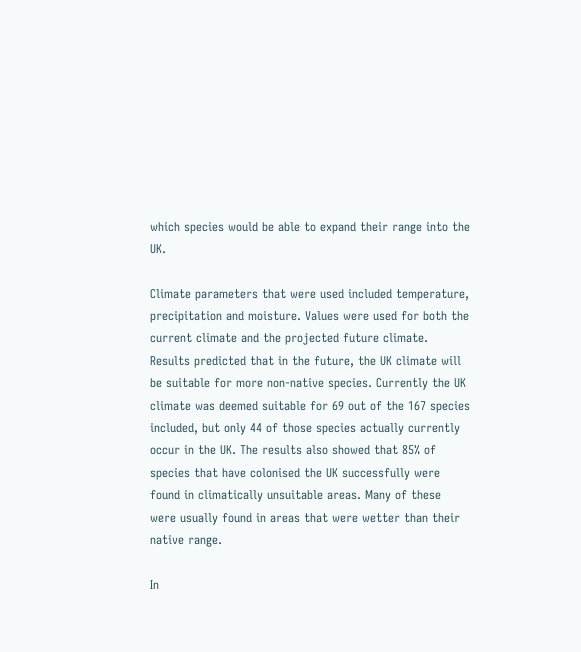which species would be able to expand their range into the UK.

Climate parameters that were used included temperature, precipitation and moisture. Values were used for both the current climate and the projected future climate. Results predicted that in the future, the UK climate will be suitable for more non-native species. Currently the UK climate was deemed suitable for 69 out of the 167 species included, but only 44 of those species actually currently occur in the UK. The results also showed that 85% of species that have colonised the UK successfully were found in climatically unsuitable areas. Many of these were usually found in areas that were wetter than their native range.

In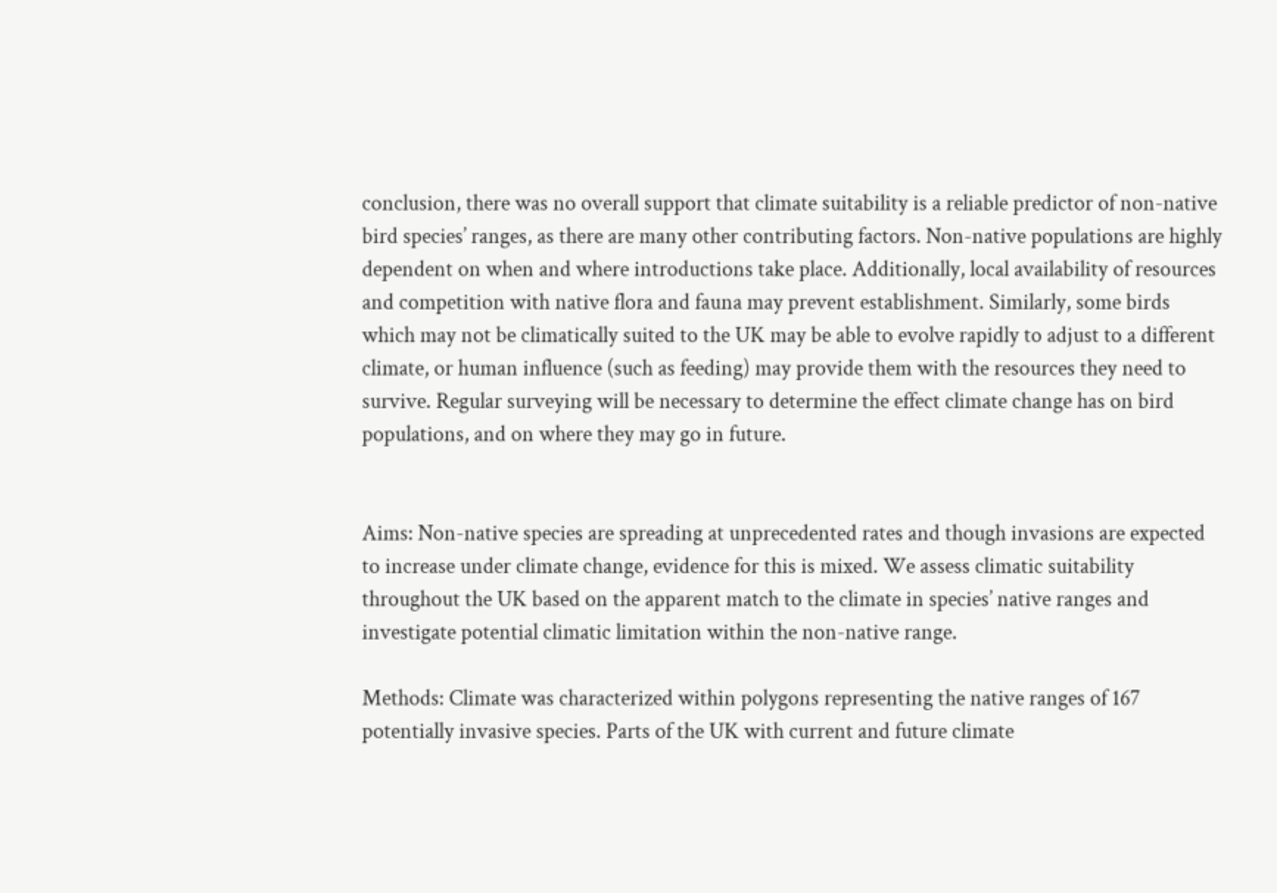conclusion, there was no overall support that climate suitability is a reliable predictor of non-native bird species’ ranges, as there are many other contributing factors. Non-native populations are highly dependent on when and where introductions take place. Additionally, local availability of resources and competition with native flora and fauna may prevent establishment. Similarly, some birds which may not be climatically suited to the UK may be able to evolve rapidly to adjust to a different climate, or human influence (such as feeding) may provide them with the resources they need to survive. Regular surveying will be necessary to determine the effect climate change has on bird populations, and on where they may go in future.


Aims: Non-native species are spreading at unprecedented rates and though invasions are expected to increase under climate change, evidence for this is mixed. We assess climatic suitability throughout the UK based on the apparent match to the climate in species’ native ranges and investigate potential climatic limitation within the non-native range.

Methods: Climate was characterized within polygons representing the native ranges of 167 potentially invasive species. Parts of the UK with current and future climate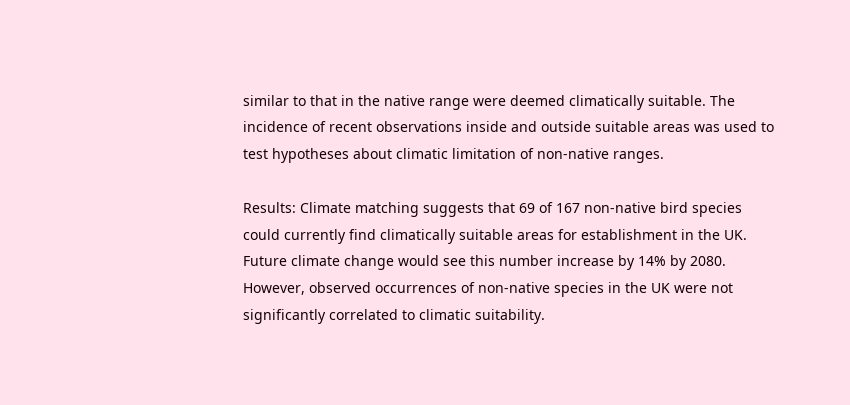similar to that in the native range were deemed climatically suitable. The incidence of recent observations inside and outside suitable areas was used to test hypotheses about climatic limitation of non-native ranges.

Results: Climate matching suggests that 69 of 167 non-native bird species could currently find climatically suitable areas for establishment in the UK. Future climate change would see this number increase by 14% by 2080. However, observed occurrences of non-native species in the UK were not significantly correlated to climatic suitability.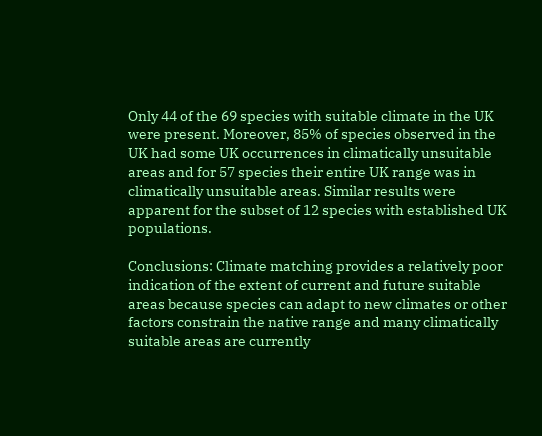Only 44 of the 69 species with suitable climate in the UK were present. Moreover, 85% of species observed in the UK had some UK occurrences in climatically unsuitable areas and for 57 species their entire UK range was in climatically unsuitable areas. Similar results were apparent for the subset of 12 species with established UK populations.

Conclusions: Climate matching provides a relatively poor indication of the extent of current and future suitable areas because species can adapt to new climates or other factors constrain the native range and many climatically suitable areas are currently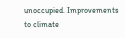unoccupied. Improvements to climate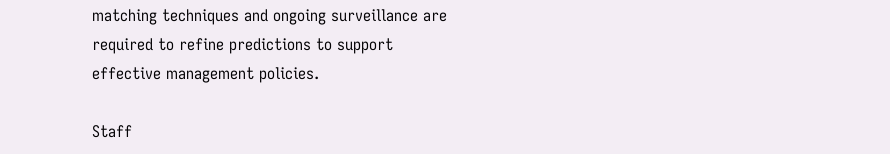matching techniques and ongoing surveillance are required to refine predictions to support effective management policies.

Staff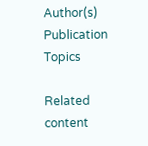Author(s)
Publication Topics

Related content